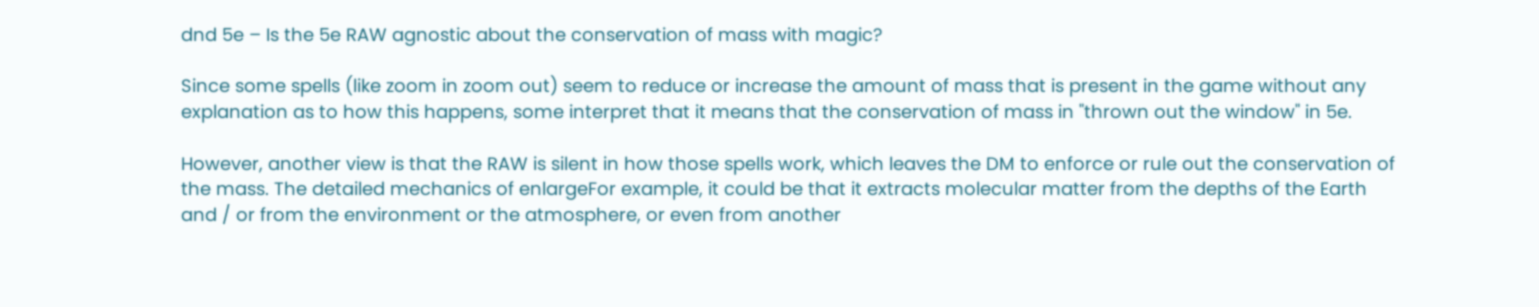dnd 5e – Is the 5e RAW agnostic about the conservation of mass with magic?

Since some spells (like zoom in zoom out) seem to reduce or increase the amount of mass that is present in the game without any explanation as to how this happens, some interpret that it means that the conservation of mass in "thrown out the window" in 5e.

However, another view is that the RAW is silent in how those spells work, which leaves the DM to enforce or rule out the conservation of the mass. The detailed mechanics of enlargeFor example, it could be that it extracts molecular matter from the depths of the Earth and / or from the environment or the atmosphere, or even from another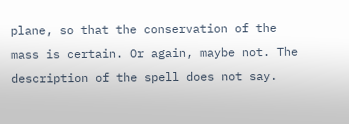plane, so that the conservation of the mass is certain. Or again, maybe not. The description of the spell does not say.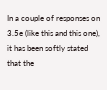In a couple of responses on 3.5e (like this and this one), it has been softly stated that the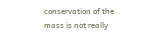conservation of the mass is not really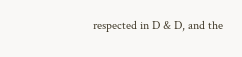respected in D & D, and the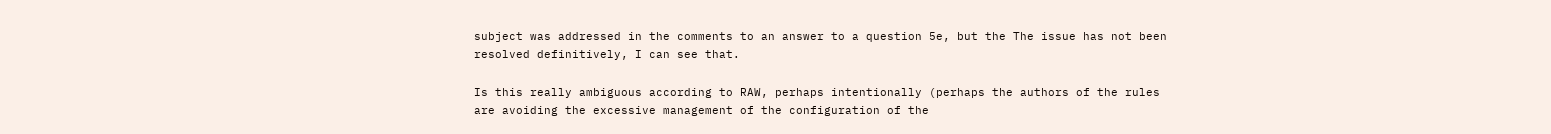subject was addressed in the comments to an answer to a question 5e, but the The issue has not been resolved definitively, I can see that.

Is this really ambiguous according to RAW, perhaps intentionally (perhaps the authors of the rules are avoiding the excessive management of the configuration of the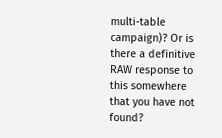multi-table campaign)? Or is there a definitive RAW response to this somewhere that you have not found?